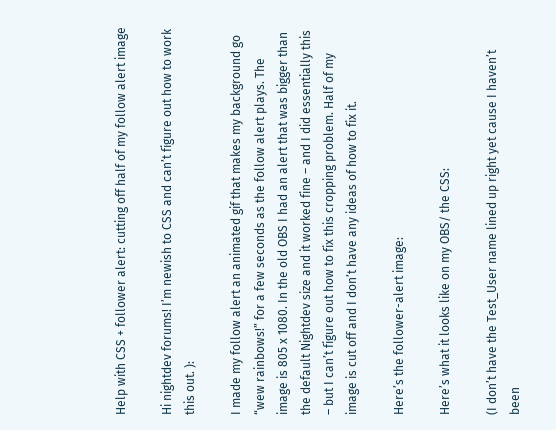Help with CSS + follower alert: cutting off half of my follow alert image

Hi nightdev forums! I’m newish to CSS and can’t figure out how to work this out. ):

I made my follow alert an animated gif that makes my background go “wew rainbows!” for a few seconds as the follow alert plays. The image is 805 x 1080. In the old OBS I had an alert that was bigger than the default Nightdev size and it worked fine – and I did essentially this – but I can’t figure out how to fix this cropping problem. Half of my image is cut off and I don’t have any ideas of how to fix it.

Here’s the follower-alert image:

Here’s what it looks like on my OBS/ the CSS:

(I don’t have the Test_User name lined up right yet cause I haven’t been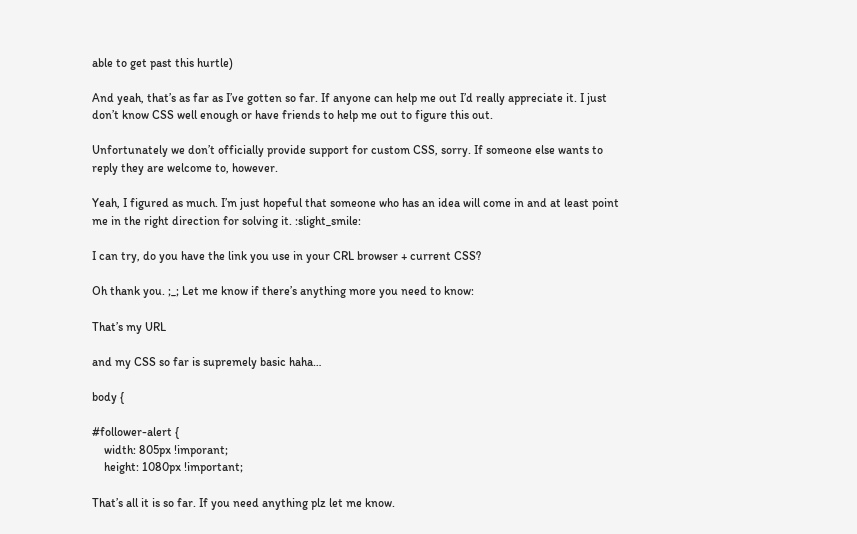able to get past this hurtle)

And yeah, that’s as far as I’ve gotten so far. If anyone can help me out I’d really appreciate it. I just don’t know CSS well enough or have friends to help me out to figure this out.

Unfortunately we don’t officially provide support for custom CSS, sorry. If someone else wants to reply they are welcome to, however.

Yeah, I figured as much. I’m just hopeful that someone who has an idea will come in and at least point me in the right direction for solving it. :slight_smile:

I can try, do you have the link you use in your CRL browser + current CSS?

Oh thank you. ;_; Let me know if there’s anything more you need to know:

That’s my URL

and my CSS so far is supremely basic haha…

body {

#follower-alert {
    width: 805px !imporant;
    height: 1080px !important;

That’s all it is so far. If you need anything plz let me know.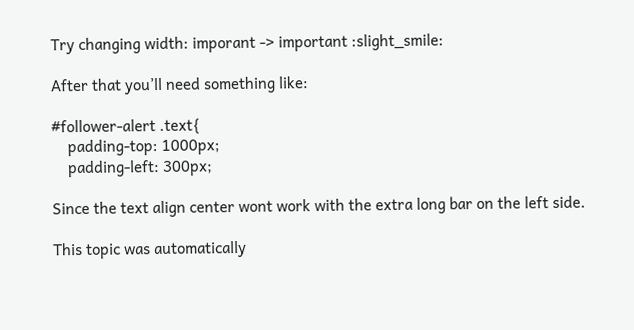Try changing width: imporant -> important :slight_smile:

After that you’ll need something like:

#follower-alert .text{
    padding-top: 1000px;
    padding-left: 300px;

Since the text align center wont work with the extra long bar on the left side.

This topic was automatically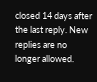closed 14 days after the last reply. New replies are no longer allowed.